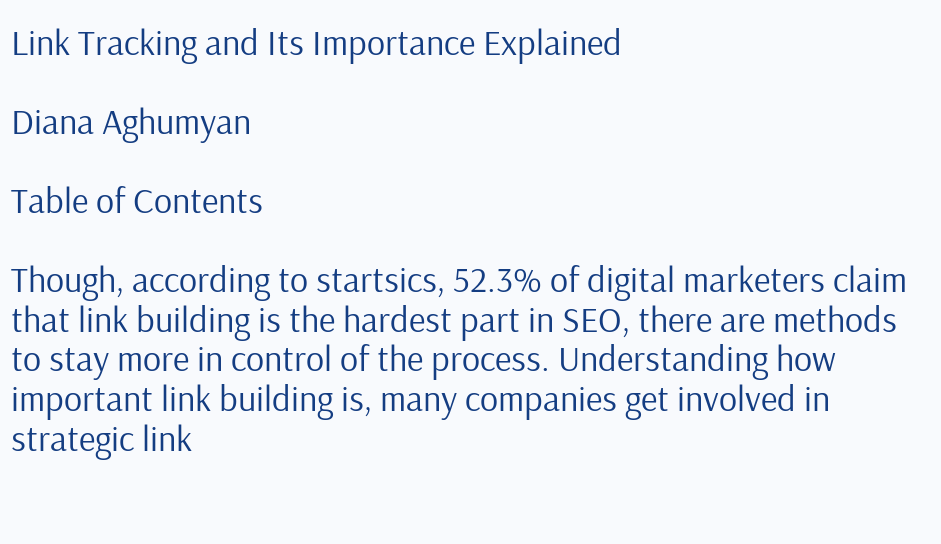Link Tracking and Its Importance Explained

Diana Aghumyan

Table of Contents

Though, according to startsics, 52.3% of digital marketers claim that link building is the hardest part in SEO, there are methods to stay more in control of the process. Understanding how important link building is, many companies get involved in strategic link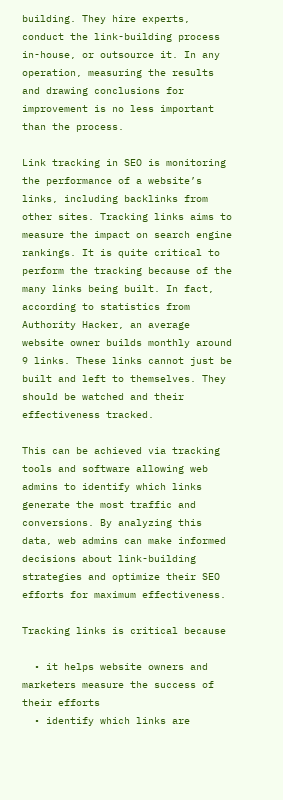building. They hire experts, conduct the link-building process in-house, or outsource it. In any operation, measuring the results and drawing conclusions for improvement is no less important than the process.

Link tracking in SEO is monitoring the performance of a website’s links, including backlinks from other sites. Tracking links aims to measure the impact on search engine rankings. It is quite critical to perform the tracking because of the many links being built. In fact, according to statistics from Authority Hacker, an average website owner builds monthly around 9 links. These links cannot just be built and left to themselves. They should be watched and their effectiveness tracked.

This can be achieved via tracking tools and software allowing web admins to identify which links generate the most traffic and conversions. By analyzing this data, web admins can make informed decisions about link-building strategies and optimize their SEO efforts for maximum effectiveness.

Tracking links is critical because

  • it helps website owners and marketers measure the success of their efforts
  • identify which links are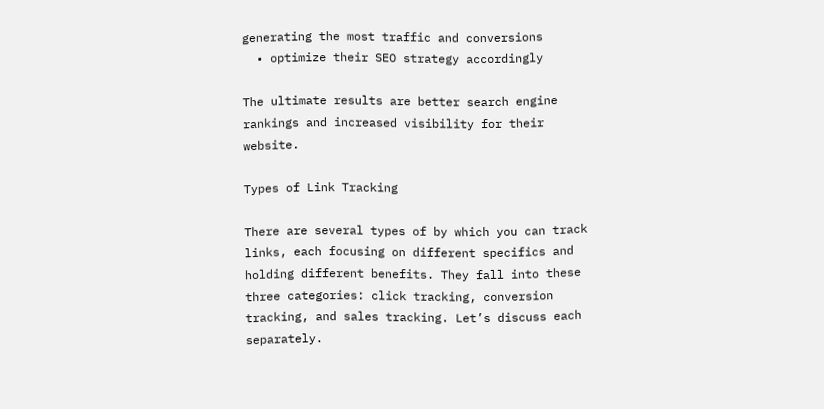generating the most traffic and conversions
  • optimize their SEO strategy accordingly

The ultimate results are better search engine rankings and increased visibility for their website.

Types of Link Tracking

There are several types of by which you can track links, each focusing on different specifics and holding different benefits. They fall into these three categories: click tracking, conversion tracking, and sales tracking. Let’s discuss each separately.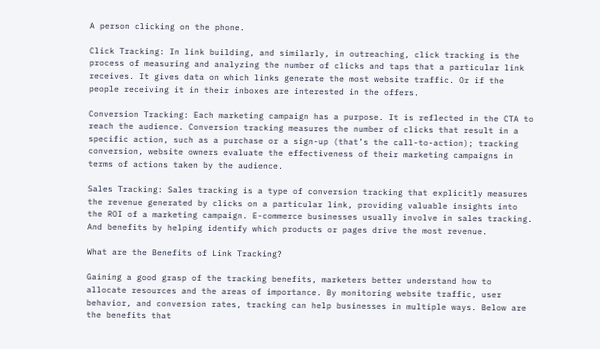A person clicking on the phone.

Click Tracking: In link building, and similarly, in outreaching, click tracking is the process of measuring and analyzing the number of clicks and taps that a particular link receives. It gives data on which links generate the most website traffic. Or if the people receiving it in their inboxes are interested in the offers.

Conversion Tracking: Each marketing campaign has a purpose. It is reflected in the CTA to reach the audience. Conversion tracking measures the number of clicks that result in a specific action, such as a purchase or a sign-up (that’s the call-to-action); tracking conversion, website owners evaluate the effectiveness of their marketing campaigns in terms of actions taken by the audience.

Sales Tracking: Sales tracking is a type of conversion tracking that explicitly measures the revenue generated by clicks on a particular link, providing valuable insights into the ROI of a marketing campaign. E-commerce businesses usually involve in sales tracking. And benefits by helping identify which products or pages drive the most revenue.

What are the Benefits of Link Tracking?

Gaining a good grasp of the tracking benefits, marketers better understand how to allocate resources and the areas of importance. By monitoring website traffic, user behavior, and conversion rates, tracking can help businesses in multiple ways. Below are the benefits that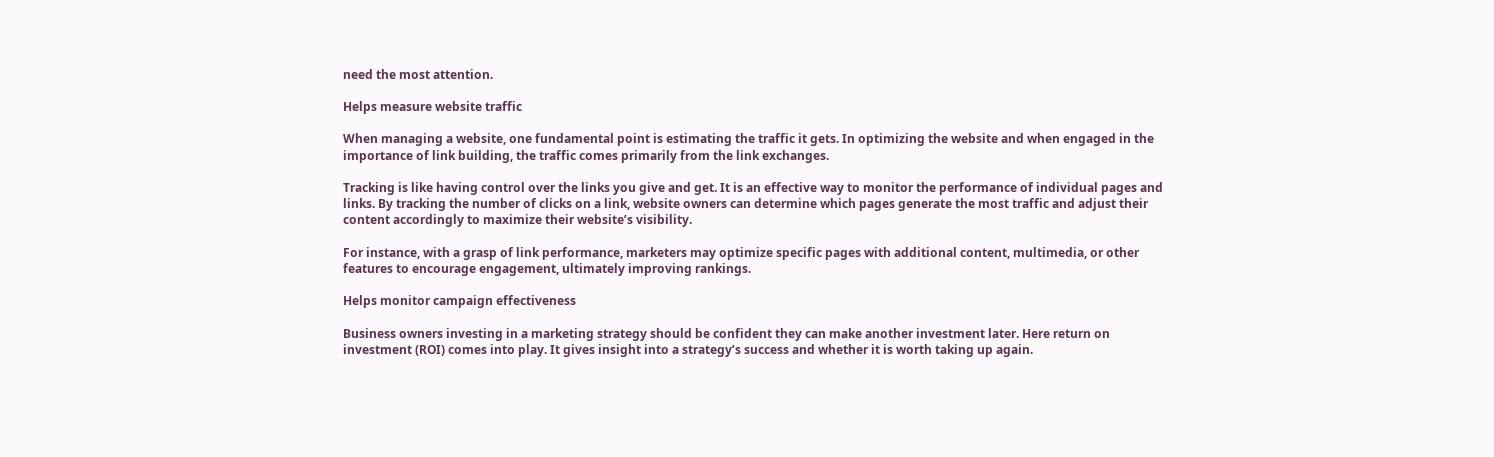need the most attention.

Helps measure website traffic

When managing a website, one fundamental point is estimating the traffic it gets. In optimizing the website and when engaged in the importance of link building, the traffic comes primarily from the link exchanges.

Tracking is like having control over the links you give and get. It is an effective way to monitor the performance of individual pages and links. By tracking the number of clicks on a link, website owners can determine which pages generate the most traffic and adjust their content accordingly to maximize their website’s visibility.

For instance, with a grasp of link performance, marketers may optimize specific pages with additional content, multimedia, or other features to encourage engagement, ultimately improving rankings.

Helps monitor campaign effectiveness

Business owners investing in a marketing strategy should be confident they can make another investment later. Here return on investment (ROI) comes into play. It gives insight into a strategy’s success and whether it is worth taking up again.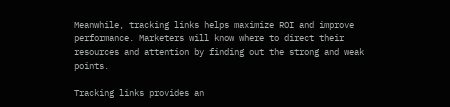Meanwhile, tracking links helps maximize ROI and improve performance. Marketers will know where to direct their resources and attention by finding out the strong and weak points.

Tracking links provides an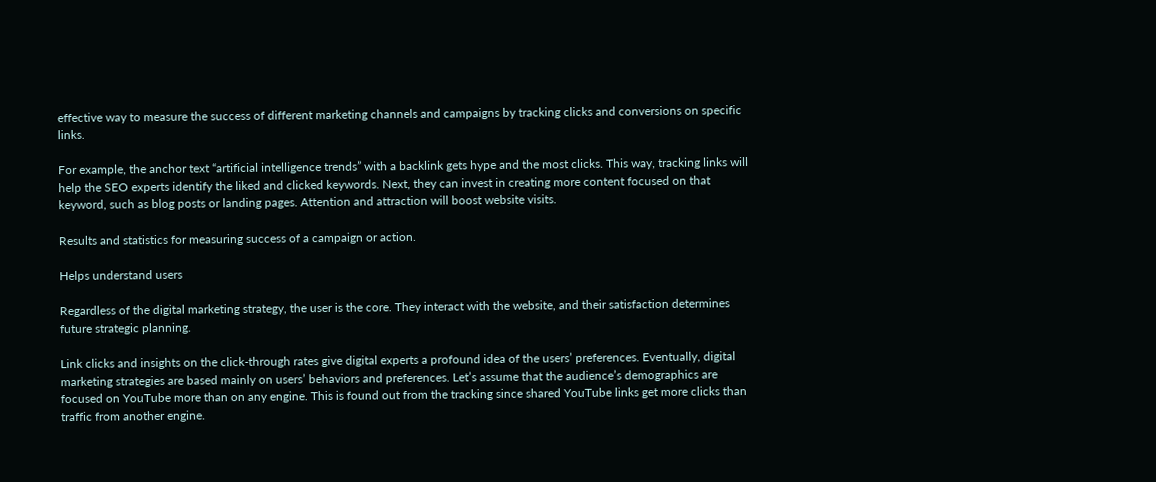effective way to measure the success of different marketing channels and campaigns by tracking clicks and conversions on specific links.

For example, the anchor text “artificial intelligence trends” with a backlink gets hype and the most clicks. This way, tracking links will help the SEO experts identify the liked and clicked keywords. Next, they can invest in creating more content focused on that keyword, such as blog posts or landing pages. Attention and attraction will boost website visits.

Results and statistics for measuring success of a campaign or action.

Helps understand users

Regardless of the digital marketing strategy, the user is the core. They interact with the website, and their satisfaction determines future strategic planning.

Link clicks and insights on the click-through rates give digital experts a profound idea of the users’ preferences. Eventually, digital marketing strategies are based mainly on users’ behaviors and preferences. Let’s assume that the audience’s demographics are focused on YouTube more than on any engine. This is found out from the tracking since shared YouTube links get more clicks than traffic from another engine.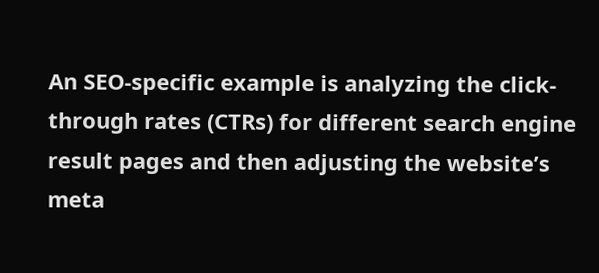An SEO-specific example is analyzing the click-through rates (CTRs) for different search engine result pages and then adjusting the website’s meta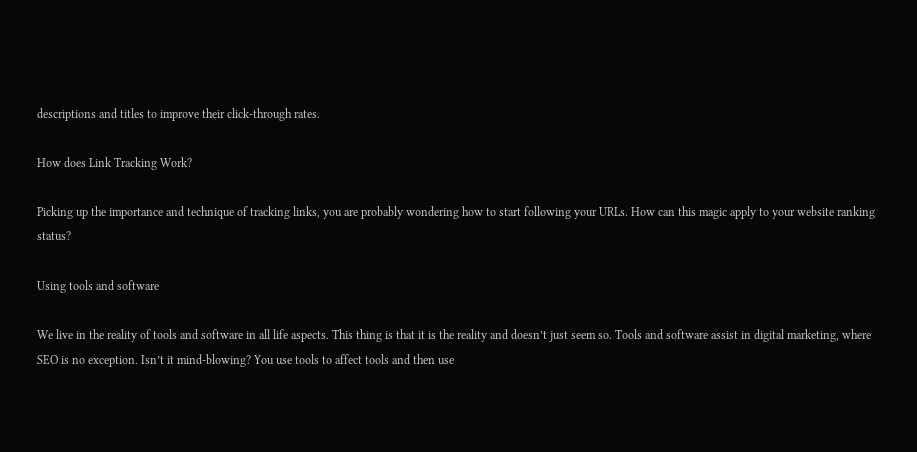descriptions and titles to improve their click-through rates.

How does Link Tracking Work?

Picking up the importance and technique of tracking links, you are probably wondering how to start following your URLs. How can this magic apply to your website ranking status?

Using tools and software

We live in the reality of tools and software in all life aspects. This thing is that it is the reality and doesn’t just seem so. Tools and software assist in digital marketing, where SEO is no exception. Isn’t it mind-blowing? You use tools to affect tools and then use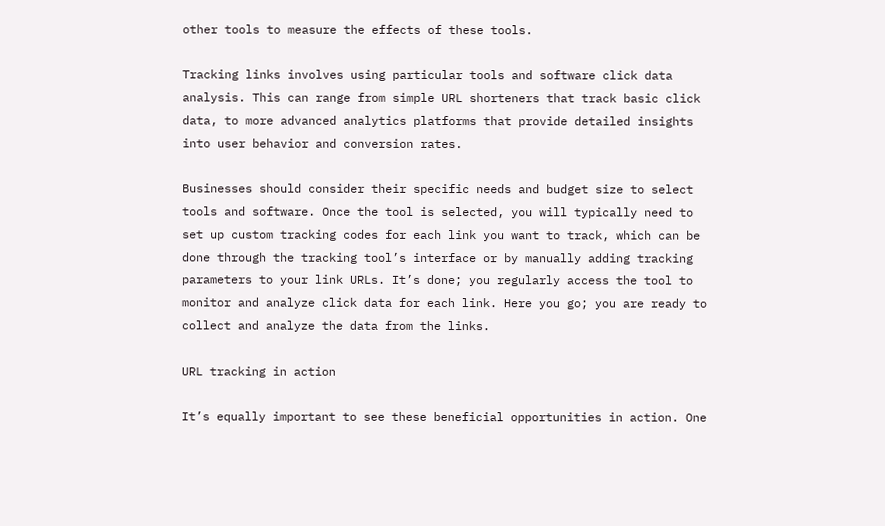other tools to measure the effects of these tools.

Tracking links involves using particular tools and software click data analysis. This can range from simple URL shorteners that track basic click data, to more advanced analytics platforms that provide detailed insights into user behavior and conversion rates.

Businesses should consider their specific needs and budget size to select tools and software. Once the tool is selected, you will typically need to set up custom tracking codes for each link you want to track, which can be done through the tracking tool’s interface or by manually adding tracking parameters to your link URLs. It’s done; you regularly access the tool to monitor and analyze click data for each link. Here you go; you are ready to collect and analyze the data from the links.

URL tracking in action

It’s equally important to see these beneficial opportunities in action. One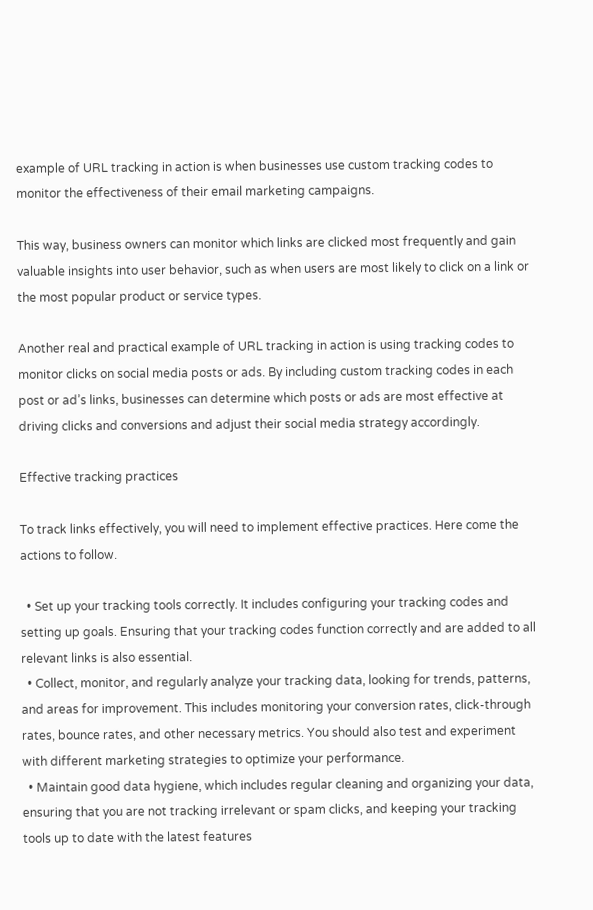example of URL tracking in action is when businesses use custom tracking codes to monitor the effectiveness of their email marketing campaigns.

This way, business owners can monitor which links are clicked most frequently and gain valuable insights into user behavior, such as when users are most likely to click on a link or the most popular product or service types.

Another real and practical example of URL tracking in action is using tracking codes to monitor clicks on social media posts or ads. By including custom tracking codes in each post or ad’s links, businesses can determine which posts or ads are most effective at driving clicks and conversions and adjust their social media strategy accordingly.

Effective tracking practices

To track links effectively, you will need to implement effective practices. Here come the actions to follow.

  • Set up your tracking tools correctly. It includes configuring your tracking codes and setting up goals. Ensuring that your tracking codes function correctly and are added to all relevant links is also essential.
  • Collect, monitor, and regularly analyze your tracking data, looking for trends, patterns, and areas for improvement. This includes monitoring your conversion rates, click-through rates, bounce rates, and other necessary metrics. You should also test and experiment with different marketing strategies to optimize your performance.
  • Maintain good data hygiene, which includes regular cleaning and organizing your data, ensuring that you are not tracking irrelevant or spam clicks, and keeping your tracking tools up to date with the latest features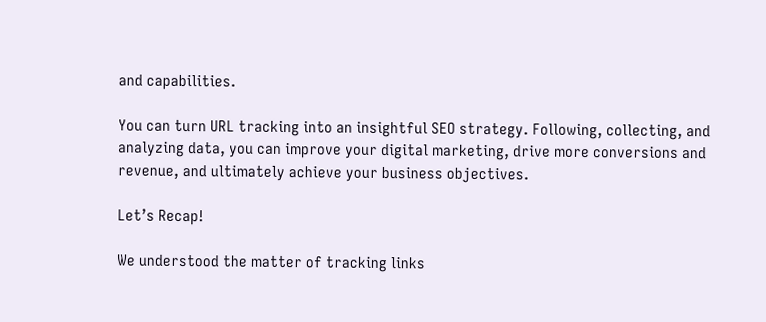and capabilities.

You can turn URL tracking into an insightful SEO strategy. Following, collecting, and analyzing data, you can improve your digital marketing, drive more conversions and revenue, and ultimately achieve your business objectives.

Let’s Recap!

We understood the matter of tracking links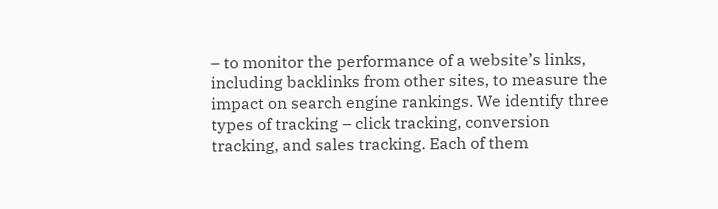– to monitor the performance of a website’s links, including backlinks from other sites, to measure the impact on search engine rankings. We identify three types of tracking – click tracking, conversion tracking, and sales tracking. Each of them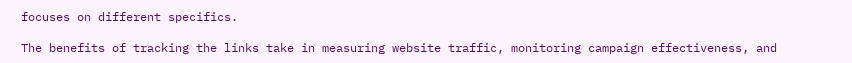focuses on different specifics.

The benefits of tracking the links take in measuring website traffic, monitoring campaign effectiveness, and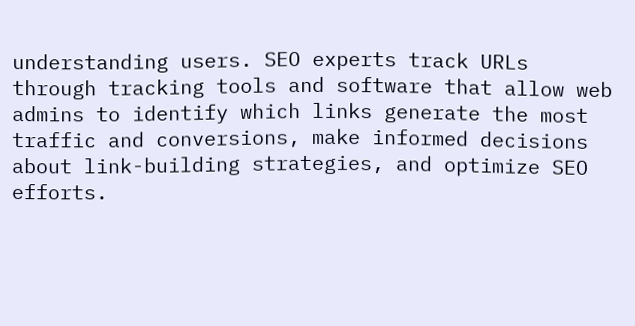understanding users. SEO experts track URLs through tracking tools and software that allow web admins to identify which links generate the most traffic and conversions, make informed decisions about link-building strategies, and optimize SEO efforts.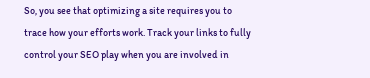So, you see that optimizing a site requires you to trace how your efforts work. Track your links to fully control your SEO play when you are involved in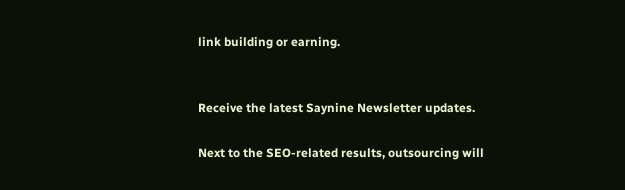link building or earning.


Receive the latest Saynine Newsletter updates.

Next to the SEO-related results, outsourcing will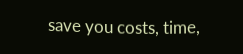save you costs, time,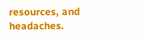resources, and headaches.